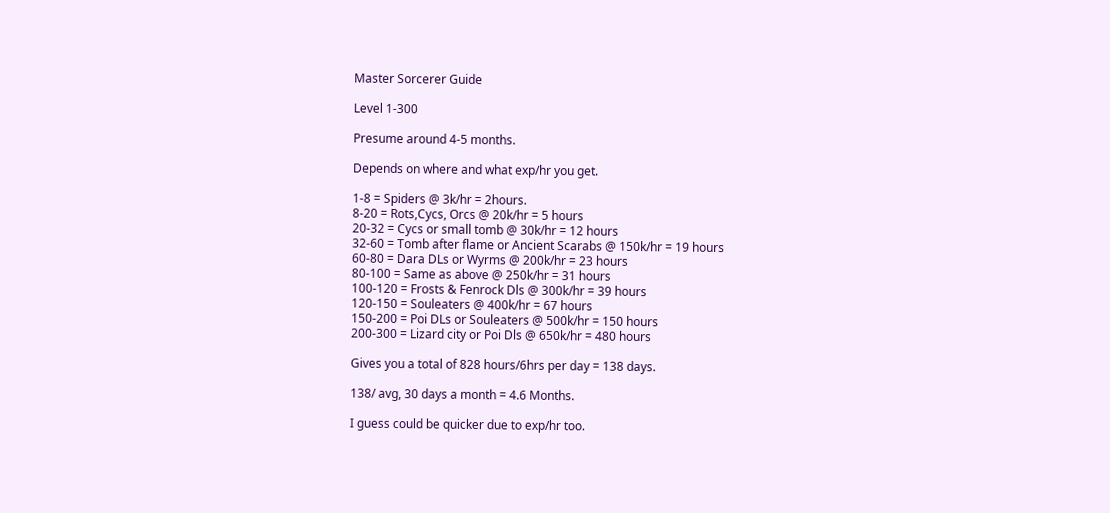Master Sorcerer Guide

Level 1-300

Presume around 4-5 months.

Depends on where and what exp/hr you get.

1-8 = Spiders @ 3k/hr = 2hours.
8-20 = Rots,Cycs, Orcs @ 20k/hr = 5 hours
20-32 = Cycs or small tomb @ 30k/hr = 12 hours
32-60 = Tomb after flame or Ancient Scarabs @ 150k/hr = 19 hours
60-80 = Dara DLs or Wyrms @ 200k/hr = 23 hours
80-100 = Same as above @ 250k/hr = 31 hours
100-120 = Frosts & Fenrock Dls @ 300k/hr = 39 hours
120-150 = Souleaters @ 400k/hr = 67 hours
150-200 = Poi DLs or Souleaters @ 500k/hr = 150 hours
200-300 = Lizard city or Poi Dls @ 650k/hr = 480 hours

Gives you a total of 828 hours/6hrs per day = 138 days.

138/ avg, 30 days a month = 4.6 Months.

I guess could be quicker due to exp/hr too.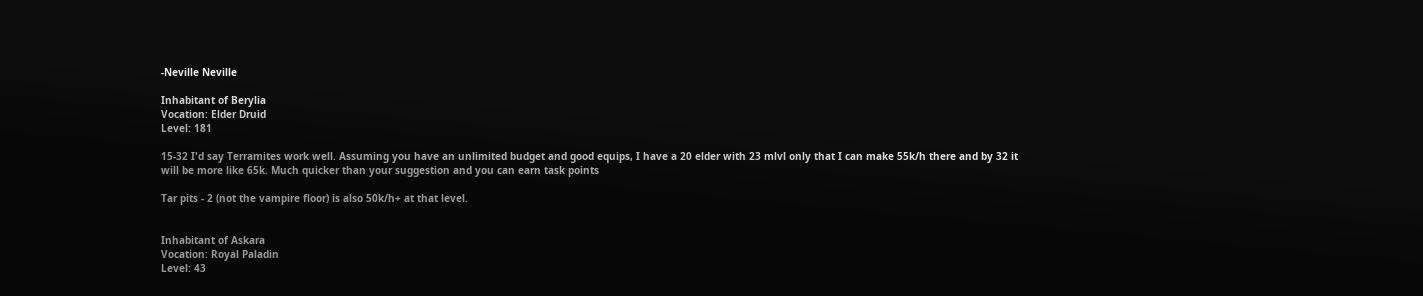-Neville Neville

Inhabitant of Berylia
Vocation: Elder Druid
Level: 181

15-32 I'd say Terramites work well. Assuming you have an unlimited budget and good equips, I have a 20 elder with 23 mlvl only that I can make 55k/h there and by 32 it will be more like 65k. Much quicker than your suggestion and you can earn task points

Tar pits - 2 (not the vampire floor) is also 50k/h+ at that level.


Inhabitant of Askara
Vocation: Royal Paladin
Level: 43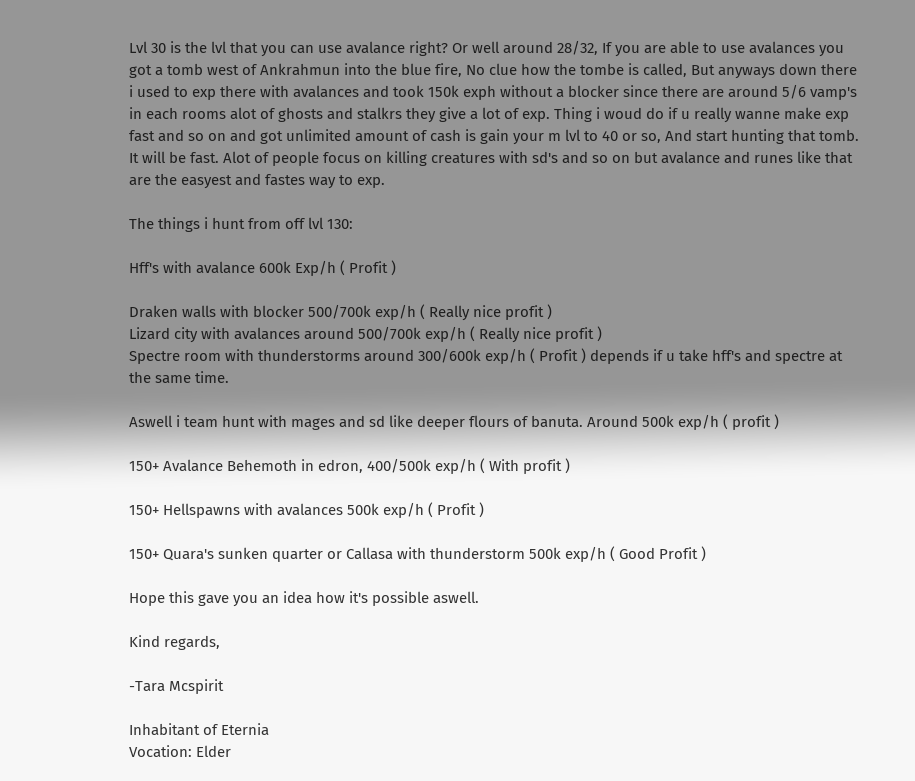Lvl 30 is the lvl that you can use avalance right? Or well around 28/32, If you are able to use avalances you got a tomb west of Ankrahmun into the blue fire, No clue how the tombe is called, But anyways down there i used to exp there with avalances and took 150k exph without a blocker since there are around 5/6 vamp's in each rooms alot of ghosts and stalkrs they give a lot of exp. Thing i woud do if u really wanne make exp fast and so on and got unlimited amount of cash is gain your m lvl to 40 or so, And start hunting that tomb. It will be fast. Alot of people focus on killing creatures with sd's and so on but avalance and runes like that are the easyest and fastes way to exp.

The things i hunt from off lvl 130:

Hff's with avalance 600k Exp/h ( Profit )

Draken walls with blocker 500/700k exp/h ( Really nice profit )
Lizard city with avalances around 500/700k exp/h ( Really nice profit )
Spectre room with thunderstorms around 300/600k exp/h ( Profit ) depends if u take hff's and spectre at the same time.

Aswell i team hunt with mages and sd like deeper flours of banuta. Around 500k exp/h ( profit )

150+ Avalance Behemoth in edron, 400/500k exp/h ( With profit )

150+ Hellspawns with avalances 500k exp/h ( Profit )

150+ Quara's sunken quarter or Callasa with thunderstorm 500k exp/h ( Good Profit )

Hope this gave you an idea how it's possible aswell.

Kind regards,

-Tara Mcspirit

Inhabitant of Eternia
Vocation: Elder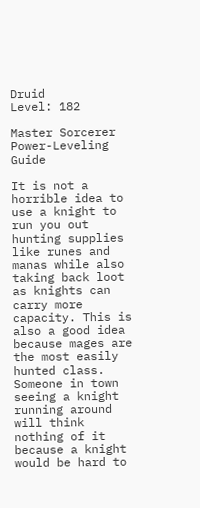Druid
Level: 182

Master Sorcerer Power-Leveling Guide

It is not a horrible idea to use a knight to run you out hunting supplies like runes and manas while also taking back loot as knights can carry more capacity. This is also a good idea because mages are the most easily hunted class. Someone in town seeing a knight running around will think nothing of it because a knight would be hard to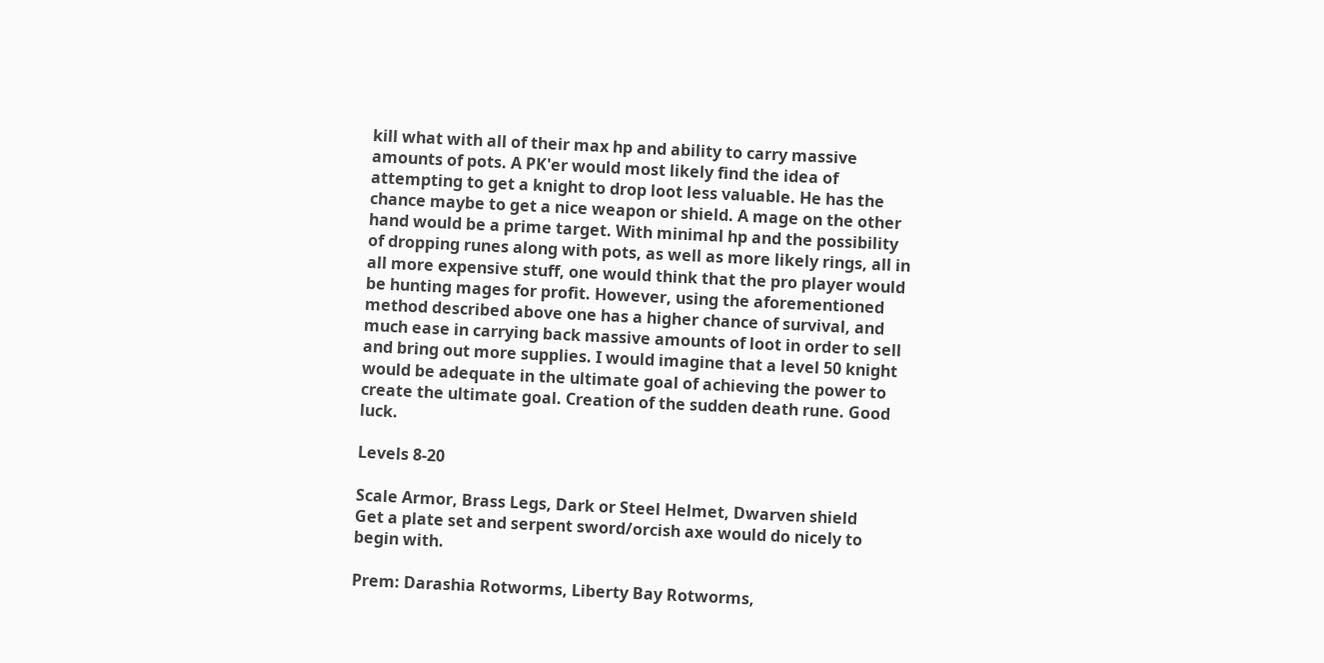kill what with all of their max hp and ability to carry massive amounts of pots. A PK'er would most likely find the idea of attempting to get a knight to drop loot less valuable. He has the chance maybe to get a nice weapon or shield. A mage on the other hand would be a prime target. With minimal hp and the possibility of dropping runes along with pots, as well as more likely rings, all in all more expensive stuff, one would think that the pro player would be hunting mages for profit. However, using the aforementioned method described above one has a higher chance of survival, and much ease in carrying back massive amounts of loot in order to sell and bring out more supplies. I would imagine that a level 50 knight would be adequate in the ultimate goal of achieving the power to create the ultimate goal. Creation of the sudden death rune. Good luck.

Levels 8-20

Scale Armor, Brass Legs, Dark or Steel Helmet, Dwarven shield
Get a plate set and serpent sword/orcish axe would do nicely to begin with.

Prem: Darashia Rotworms, Liberty Bay Rotworms,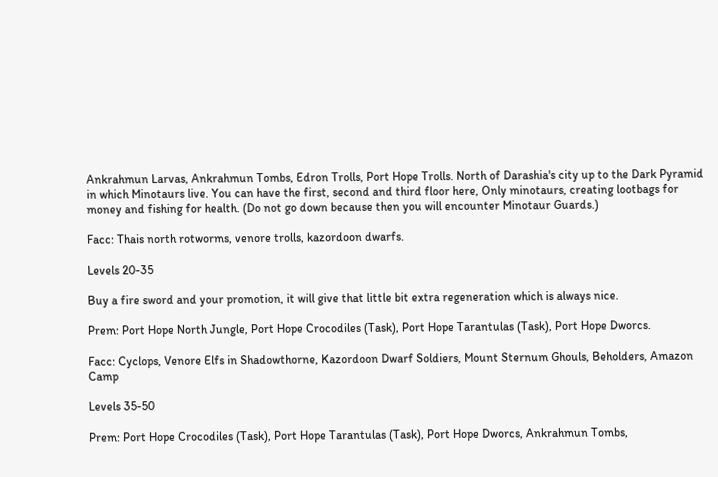Ankrahmun Larvas, Ankrahmun Tombs, Edron Trolls, Port Hope Trolls. North of Darashia's city up to the Dark Pyramid in which Minotaurs live. You can have the first, second and third floor here, Only minotaurs, creating lootbags for money and fishing for health. (Do not go down because then you will encounter Minotaur Guards.)

Facc: Thais north rotworms, venore trolls, kazordoon dwarfs.

Levels 20-35

Buy a fire sword and your promotion, it will give that little bit extra regeneration which is always nice.

Prem: Port Hope North Jungle, Port Hope Crocodiles (Task), Port Hope Tarantulas (Task), Port Hope Dworcs.

Facc: Cyclops, Venore Elfs in Shadowthorne, Kazordoon Dwarf Soldiers, Mount Sternum Ghouls, Beholders, Amazon Camp

Levels 35-50

Prem: Port Hope Crocodiles (Task), Port Hope Tarantulas (Task), Port Hope Dworcs, Ankrahmun Tombs,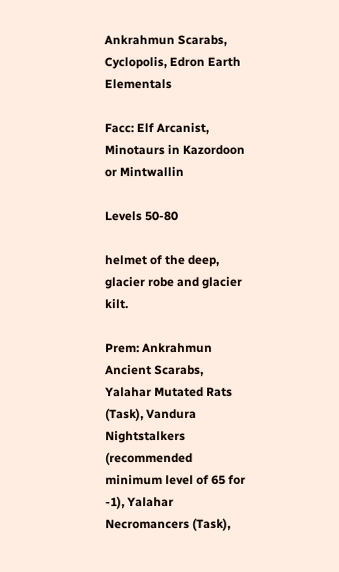Ankrahmun Scarabs, Cyclopolis, Edron Earth Elementals

Facc: Elf Arcanist, Minotaurs in Kazordoon or Mintwallin

Levels 50-80

helmet of the deep, glacier robe and glacier kilt.

Prem: Ankrahmun Ancient Scarabs, Yalahar Mutated Rats (Task), Vandura Nightstalkers (recommended minimum level of 65 for -1), Yalahar Necromancers (Task),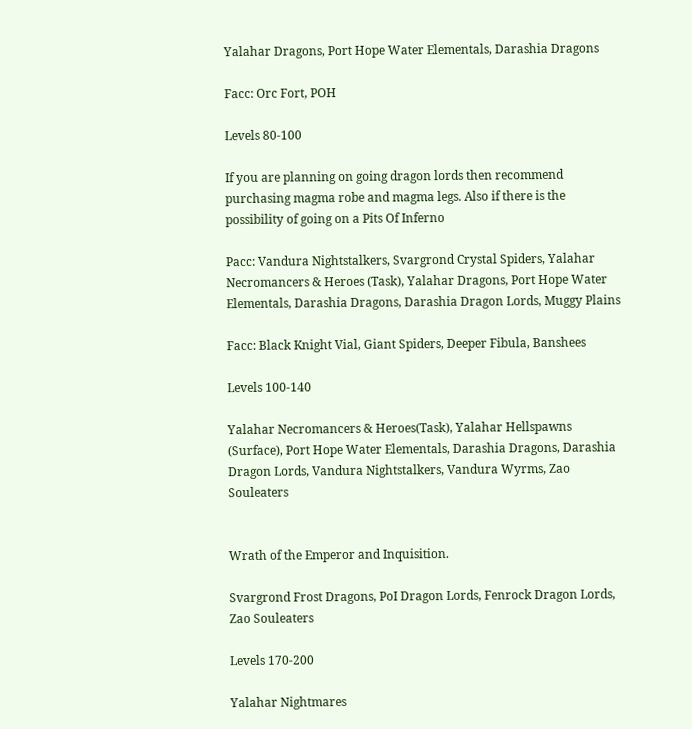Yalahar Dragons, Port Hope Water Elementals, Darashia Dragons

Facc: Orc Fort, POH

Levels 80-100

If you are planning on going dragon lords then recommend purchasing magma robe and magma legs. Also if there is the possibility of going on a Pits Of Inferno

Pacc: Vandura Nightstalkers, Svargrond Crystal Spiders, Yalahar Necromancers & Heroes (Task), Yalahar Dragons, Port Hope Water Elementals, Darashia Dragons, Darashia Dragon Lords, Muggy Plains

Facc: Black Knight Vial, Giant Spiders, Deeper Fibula, Banshees

Levels 100-140

Yalahar Necromancers & Heroes(Task), Yalahar Hellspawns (Surface), Port Hope Water Elementals, Darashia Dragons, Darashia Dragon Lords, Vandura Nightstalkers, Vandura Wyrms, Zao Souleaters


Wrath of the Emperor and Inquisition.

Svargrond Frost Dragons, PoI Dragon Lords, Fenrock Dragon Lords, Zao Souleaters

Levels 170-200

Yalahar Nightmares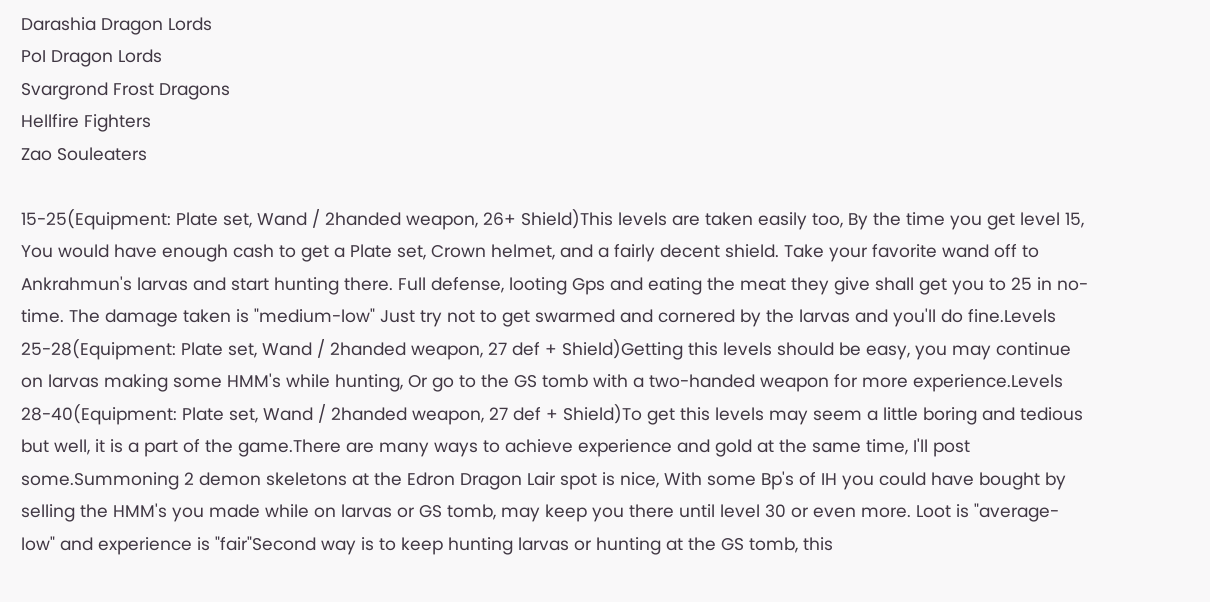Darashia Dragon Lords
PoI Dragon Lords
Svargrond Frost Dragons
Hellfire Fighters
Zao Souleaters

15-25(Equipment: Plate set, Wand / 2handed weapon, 26+ Shield)This levels are taken easily too, By the time you get level 15, You would have enough cash to get a Plate set, Crown helmet, and a fairly decent shield. Take your favorite wand off to Ankrahmun's larvas and start hunting there. Full defense, looting Gps and eating the meat they give shall get you to 25 in no-time. The damage taken is "medium-low" Just try not to get swarmed and cornered by the larvas and you'll do fine.Levels 25-28(Equipment: Plate set, Wand / 2handed weapon, 27 def + Shield)Getting this levels should be easy, you may continue on larvas making some HMM's while hunting, Or go to the GS tomb with a two-handed weapon for more experience.Levels 28-40(Equipment: Plate set, Wand / 2handed weapon, 27 def + Shield)To get this levels may seem a little boring and tedious but well, it is a part of the game.There are many ways to achieve experience and gold at the same time, I'll post some.Summoning 2 demon skeletons at the Edron Dragon Lair spot is nice, With some Bp's of IH you could have bought by selling the HMM's you made while on larvas or GS tomb, may keep you there until level 30 or even more. Loot is "average-low" and experience is "fair"Second way is to keep hunting larvas or hunting at the GS tomb, this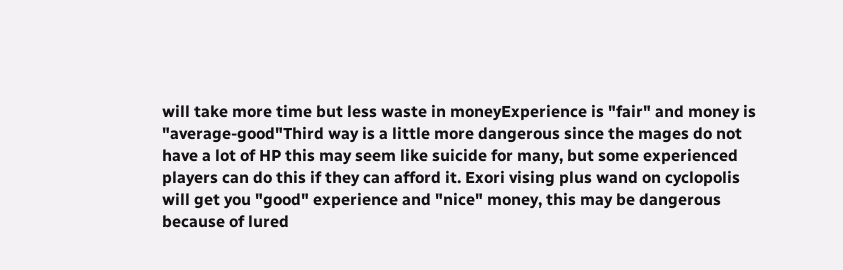will take more time but less waste in moneyExperience is "fair" and money is "average-good"Third way is a little more dangerous since the mages do not have a lot of HP this may seem like suicide for many, but some experienced players can do this if they can afford it. Exori vising plus wand on cyclopolis will get you "good" experience and "nice" money, this may be dangerous because of lured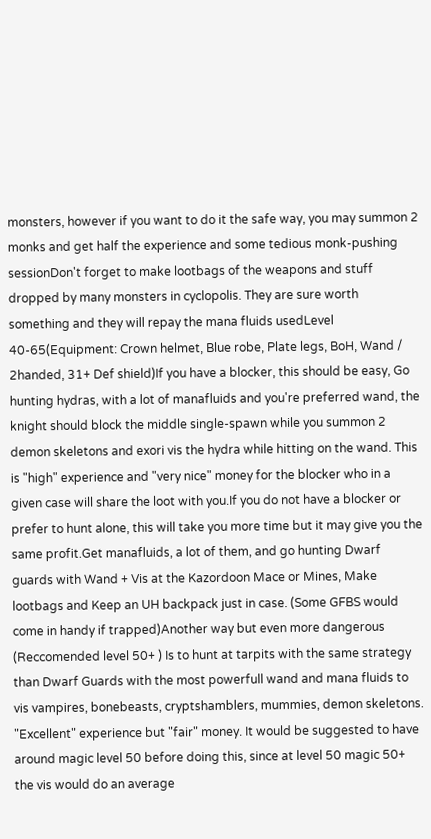monsters, however if you want to do it the safe way, you may summon 2 monks and get half the experience and some tedious monk-pushing sessionDon't forget to make lootbags of the weapons and stuff dropped by many monsters in cyclopolis. They are sure worth something and they will repay the mana fluids usedLevel 40-65(Equipment: Crown helmet, Blue robe, Plate legs, BoH, Wand / 2handed, 31+ Def shield)If you have a blocker, this should be easy, Go hunting hydras, with a lot of manafluids and you're preferred wand, the knight should block the middle single-spawn while you summon 2 demon skeletons and exori vis the hydra while hitting on the wand. This is "high" experience and "very nice" money for the blocker who in a given case will share the loot with you.If you do not have a blocker or prefer to hunt alone, this will take you more time but it may give you the same profit.Get manafluids, a lot of them, and go hunting Dwarf guards with Wand + Vis at the Kazordoon Mace or Mines, Make lootbags and Keep an UH backpack just in case. (Some GFBS would come in handy if trapped)Another way but even more dangerous (Reccomended level 50+ ) Is to hunt at tarpits with the same strategy than Dwarf Guards with the most powerfull wand and mana fluids to vis vampires, bonebeasts, cryptshamblers, mummies, demon skeletons. "Excellent" experience but "fair" money. It would be suggested to have around magic level 50 before doing this, since at level 50 magic 50+ the vis would do an average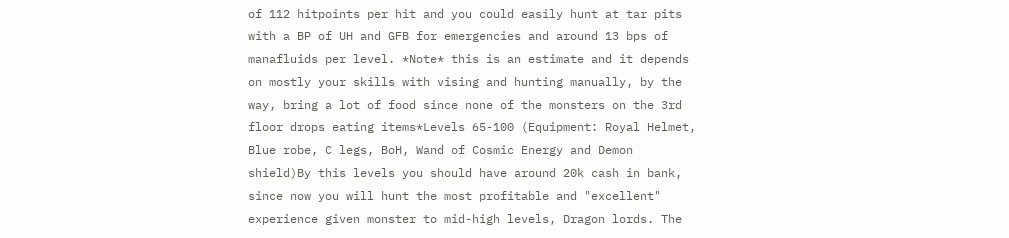of 112 hitpoints per hit and you could easily hunt at tar pits with a BP of UH and GFB for emergencies and around 13 bps of manafluids per level. *Note* this is an estimate and it depends on mostly your skills with vising and hunting manually, by the way, bring a lot of food since none of the monsters on the 3rd floor drops eating items*Levels 65-100 (Equipment: Royal Helmet, Blue robe, C legs, BoH, Wand of Cosmic Energy and Demon shield)By this levels you should have around 20k cash in bank, since now you will hunt the most profitable and "excellent" experience given monster to mid-high levels, Dragon lords. The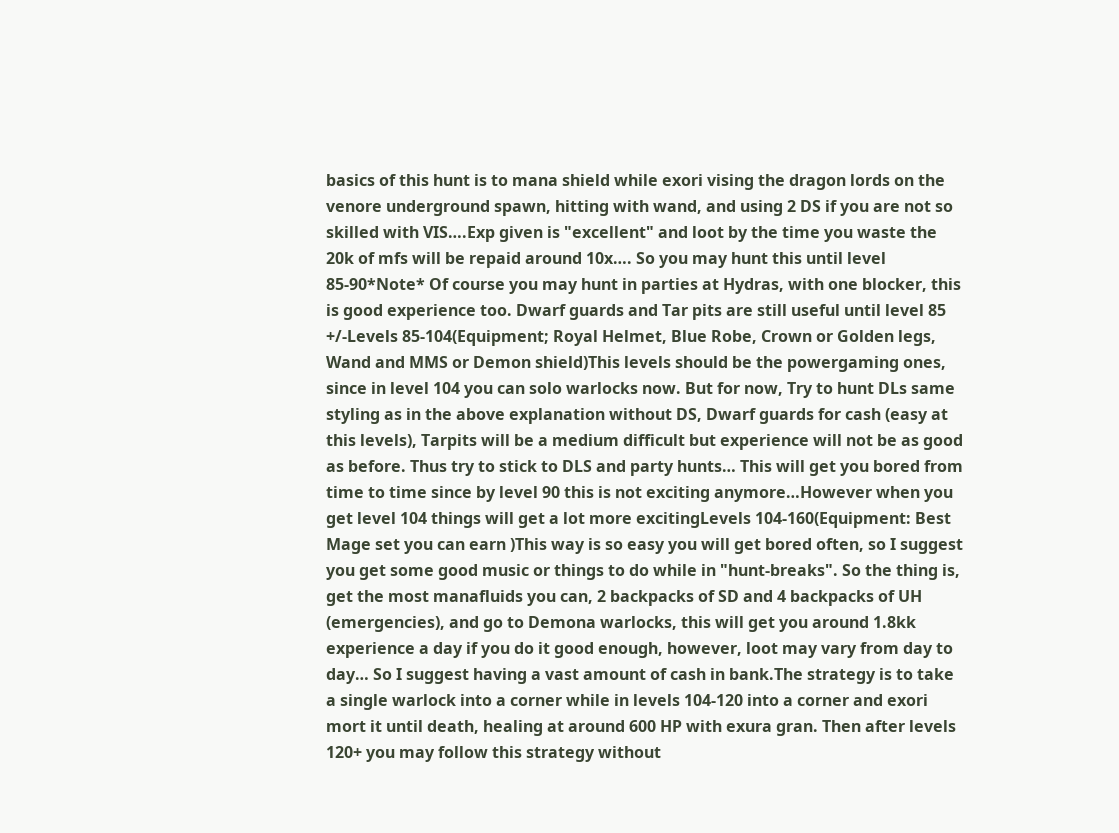basics of this hunt is to mana shield while exori vising the dragon lords on the venore underground spawn, hitting with wand, and using 2 DS if you are not so skilled with VIS….Exp given is "excellent" and loot by the time you waste the 20k of mfs will be repaid around 10x…. So you may hunt this until level 85-90*Note* Of course you may hunt in parties at Hydras, with one blocker, this is good experience too. Dwarf guards and Tar pits are still useful until level 85 +/-Levels 85-104(Equipment; Royal Helmet, Blue Robe, Crown or Golden legs, Wand and MMS or Demon shield)This levels should be the powergaming ones, since in level 104 you can solo warlocks now. But for now, Try to hunt DLs same styling as in the above explanation without DS, Dwarf guards for cash (easy at this levels), Tarpits will be a medium difficult but experience will not be as good as before. Thus try to stick to DLS and party hunts… This will get you bored from time to time since by level 90 this is not exciting anymore…However when you get level 104 things will get a lot more excitingLevels 104-160(Equipment: Best Mage set you can earn )This way is so easy you will get bored often, so I suggest you get some good music or things to do while in "hunt-breaks". So the thing is, get the most manafluids you can, 2 backpacks of SD and 4 backpacks of UH (emergencies), and go to Demona warlocks, this will get you around 1.8kk experience a day if you do it good enough, however, loot may vary from day to day… So I suggest having a vast amount of cash in bank.The strategy is to take a single warlock into a corner while in levels 104-120 into a corner and exori mort it until death, healing at around 600 HP with exura gran. Then after levels 120+ you may follow this strategy without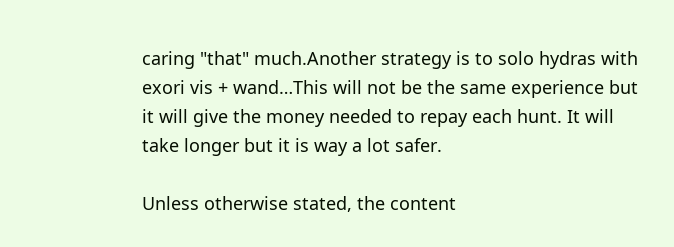caring "that" much.Another strategy is to solo hydras with exori vis + wand…This will not be the same experience but it will give the money needed to repay each hunt. It will take longer but it is way a lot safer.

Unless otherwise stated, the content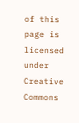of this page is licensed under Creative Commons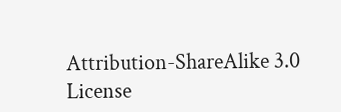Attribution-ShareAlike 3.0 License